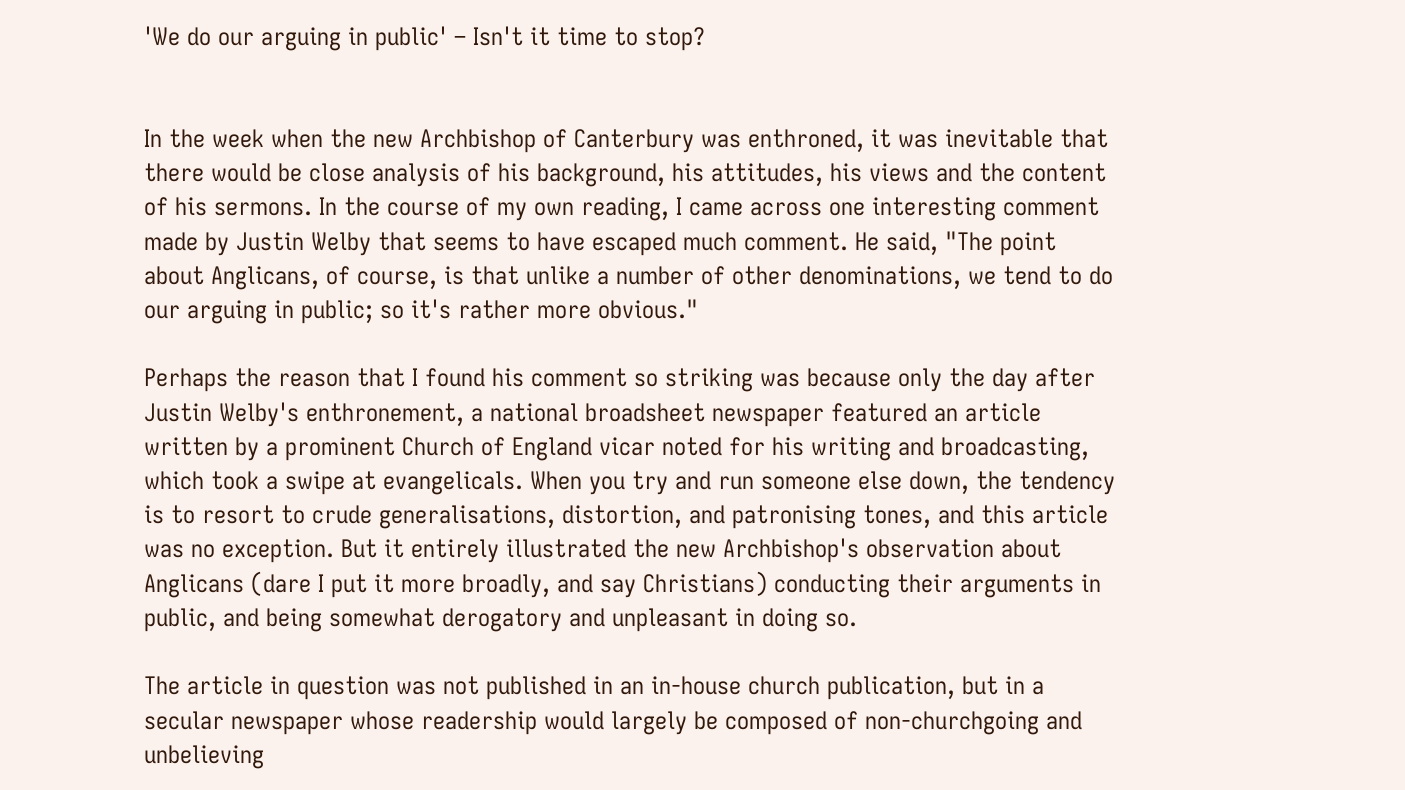'We do our arguing in public' – Isn't it time to stop?


In the week when the new Archbishop of Canterbury was enthroned, it was inevitable that there would be close analysis of his background, his attitudes, his views and the content of his sermons. In the course of my own reading, I came across one interesting comment made by Justin Welby that seems to have escaped much comment. He said, "The point about Anglicans, of course, is that unlike a number of other denominations, we tend to do our arguing in public; so it's rather more obvious."

Perhaps the reason that I found his comment so striking was because only the day after Justin Welby's enthronement, a national broadsheet newspaper featured an article written by a prominent Church of England vicar noted for his writing and broadcasting, which took a swipe at evangelicals. When you try and run someone else down, the tendency is to resort to crude generalisations, distortion, and patronising tones, and this article was no exception. But it entirely illustrated the new Archbishop's observation about Anglicans (dare I put it more broadly, and say Christians) conducting their arguments in public, and being somewhat derogatory and unpleasant in doing so.

The article in question was not published in an in-house church publication, but in a secular newspaper whose readership would largely be composed of non-churchgoing and unbelieving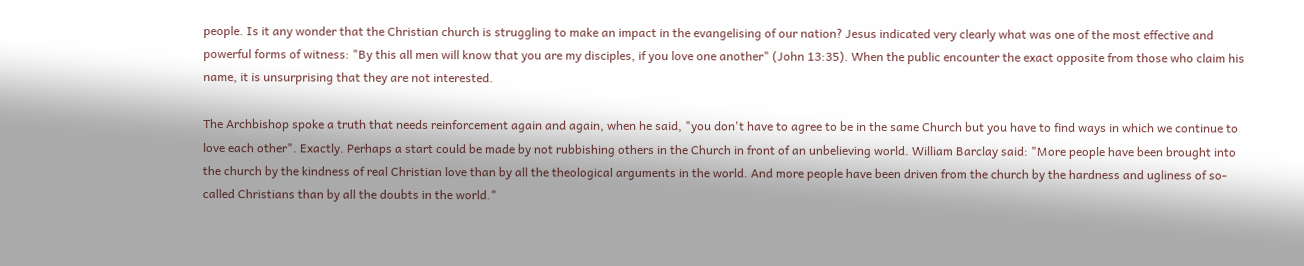people. Is it any wonder that the Christian church is struggling to make an impact in the evangelising of our nation? Jesus indicated very clearly what was one of the most effective and powerful forms of witness: "By this all men will know that you are my disciples, if you love one another" (John 13:35). When the public encounter the exact opposite from those who claim his name, it is unsurprising that they are not interested.

The Archbishop spoke a truth that needs reinforcement again and again, when he said, "you don't have to agree to be in the same Church but you have to find ways in which we continue to love each other". Exactly. Perhaps a start could be made by not rubbishing others in the Church in front of an unbelieving world. William Barclay said: "More people have been brought into the church by the kindness of real Christian love than by all the theological arguments in the world. And more people have been driven from the church by the hardness and ugliness of so-called Christians than by all the doubts in the world."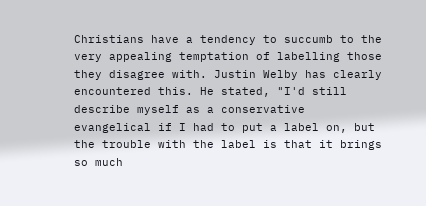Christians have a tendency to succumb to the very appealing temptation of labelling those they disagree with. Justin Welby has clearly encountered this. He stated, "I'd still describe myself as a conservative evangelical if I had to put a label on, but the trouble with the label is that it brings so much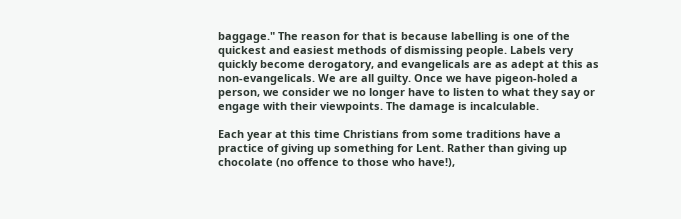baggage." The reason for that is because labelling is one of the quickest and easiest methods of dismissing people. Labels very quickly become derogatory, and evangelicals are as adept at this as non-evangelicals. We are all guilty. Once we have pigeon-holed a person, we consider we no longer have to listen to what they say or engage with their viewpoints. The damage is incalculable.

Each year at this time Christians from some traditions have a practice of giving up something for Lent. Rather than giving up chocolate (no offence to those who have!),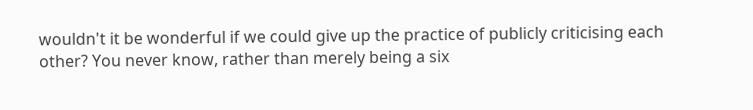wouldn't it be wonderful if we could give up the practice of publicly criticising each other? You never know, rather than merely being a six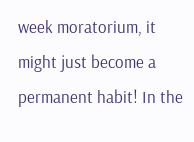week moratorium, it might just become a permanent habit! In the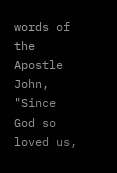words of the Apostle John, "Since God so loved us,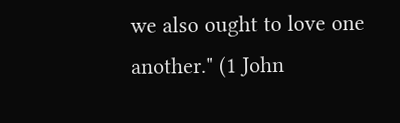we also ought to love one another." (1 John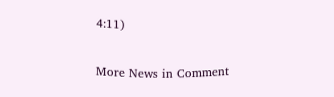4:11)

More News in Comment